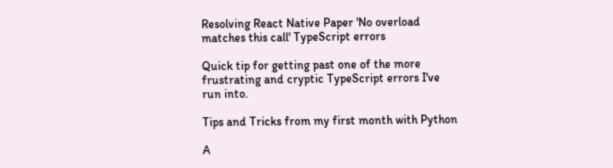Resolving React Native Paper 'No overload matches this call' TypeScript errors

Quick tip for getting past one of the more frustrating and cryptic TypeScript errors I've run into.

Tips and Tricks from my first month with Python

A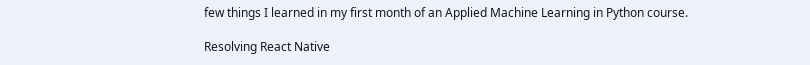few things I learned in my first month of an Applied Machine Learning in Python course.

Resolving React Native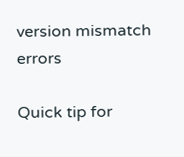version mismatch errors

Quick tip for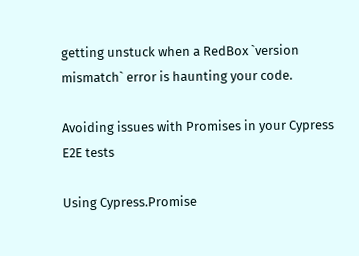getting unstuck when a RedBox `version mismatch` error is haunting your code.

Avoiding issues with Promises in your Cypress E2E tests

Using Cypress.Promise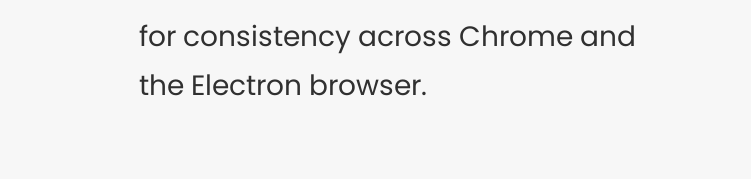for consistency across Chrome and the Electron browser.